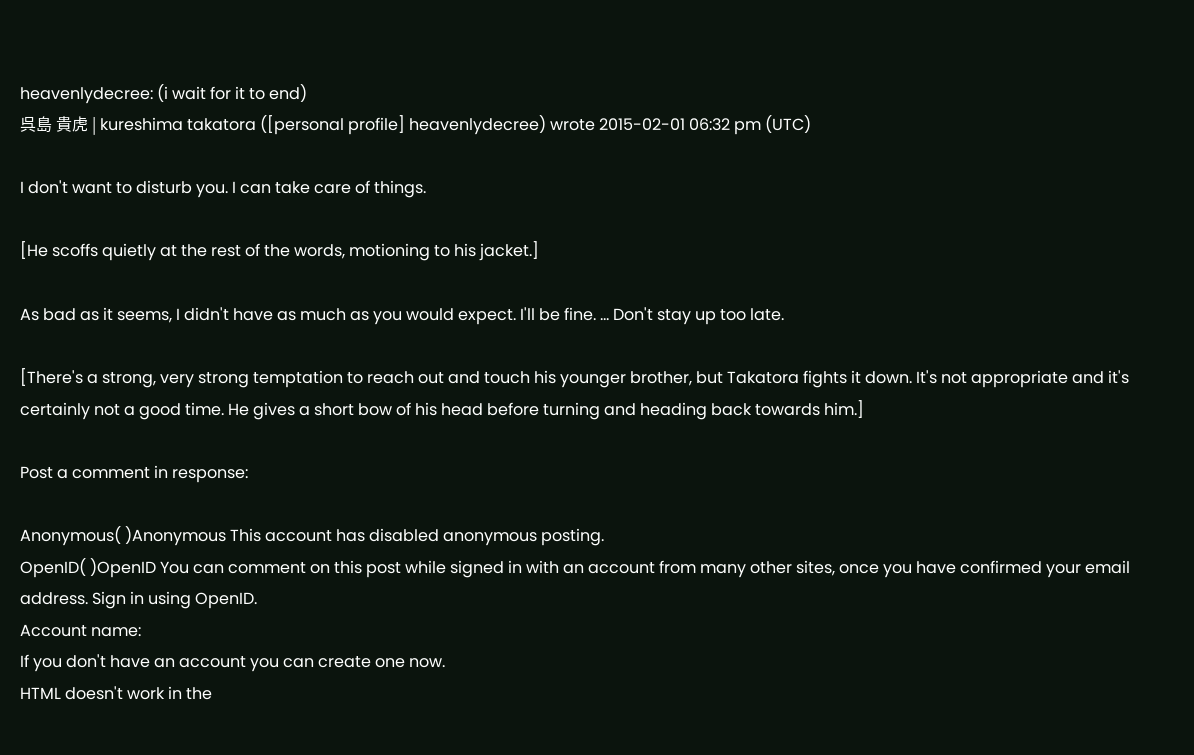heavenlydecree: (i wait for it to end)
呉島 貴虎 | kureshima takatora ([personal profile] heavenlydecree) wrote 2015-02-01 06:32 pm (UTC)

I don't want to disturb you. I can take care of things.

[He scoffs quietly at the rest of the words, motioning to his jacket.]

As bad as it seems, I didn't have as much as you would expect. I'll be fine. ... Don't stay up too late.

[There's a strong, very strong temptation to reach out and touch his younger brother, but Takatora fights it down. It's not appropriate and it's certainly not a good time. He gives a short bow of his head before turning and heading back towards him.]

Post a comment in response:

Anonymous( )Anonymous This account has disabled anonymous posting.
OpenID( )OpenID You can comment on this post while signed in with an account from many other sites, once you have confirmed your email address. Sign in using OpenID.
Account name:
If you don't have an account you can create one now.
HTML doesn't work in the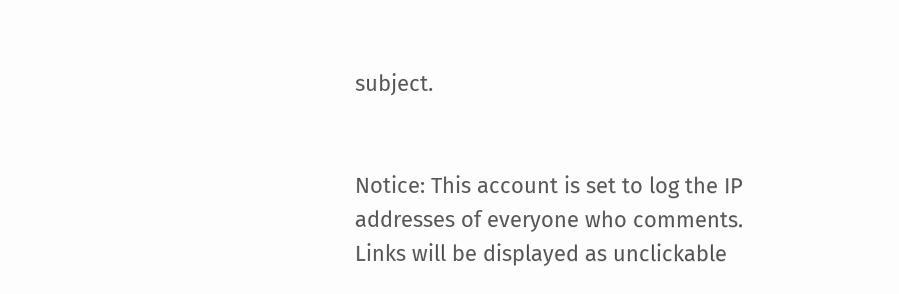subject.


Notice: This account is set to log the IP addresses of everyone who comments.
Links will be displayed as unclickable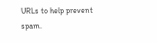URLs to help prevent spam.